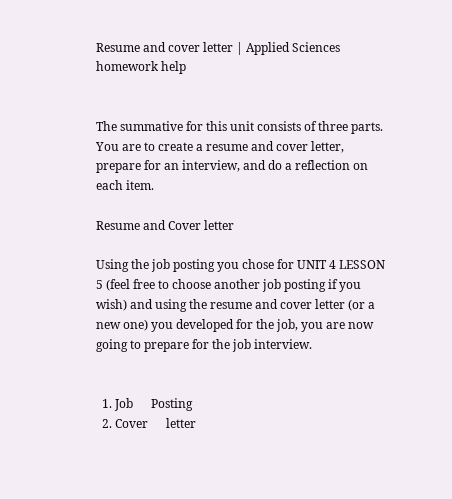Resume and cover letter | Applied Sciences homework help


The summative for this unit consists of three parts. You are to create a resume and cover letter, prepare for an interview, and do a reflection on each item.

Resume and Cover letter

Using the job posting you chose for UNIT 4 LESSON 5 (feel free to choose another job posting if you wish) and using the resume and cover letter (or a new one) you developed for the job, you are now going to prepare for the job interview.


  1. Job      Posting
  2. Cover      letter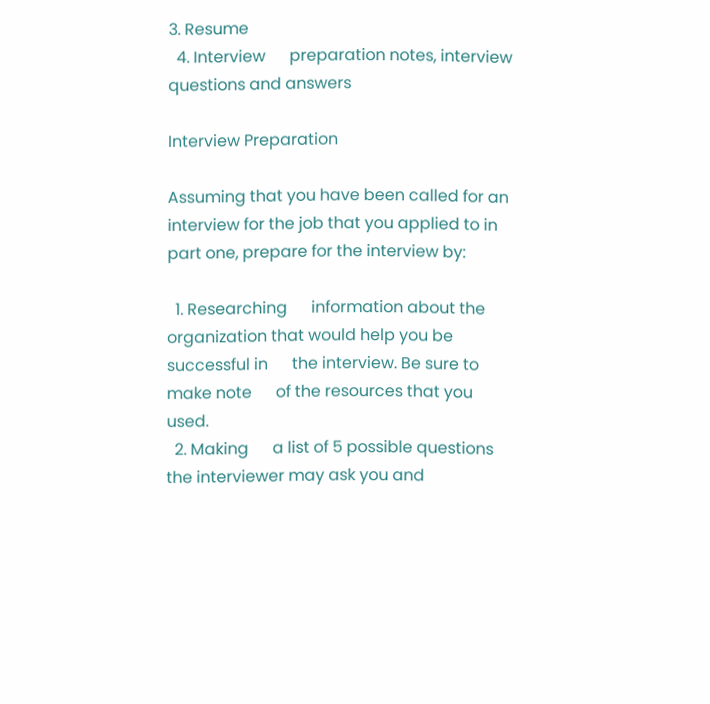3. Resume
  4. Interview      preparation notes, interview questions and answers

Interview Preparation

Assuming that you have been called for an interview for the job that you applied to in part one, prepare for the interview by:

  1. Researching      information about the organization that would help you be successful in      the interview. Be sure to make note      of the resources that you used.
  2. Making      a list of 5 possible questions the interviewer may ask you and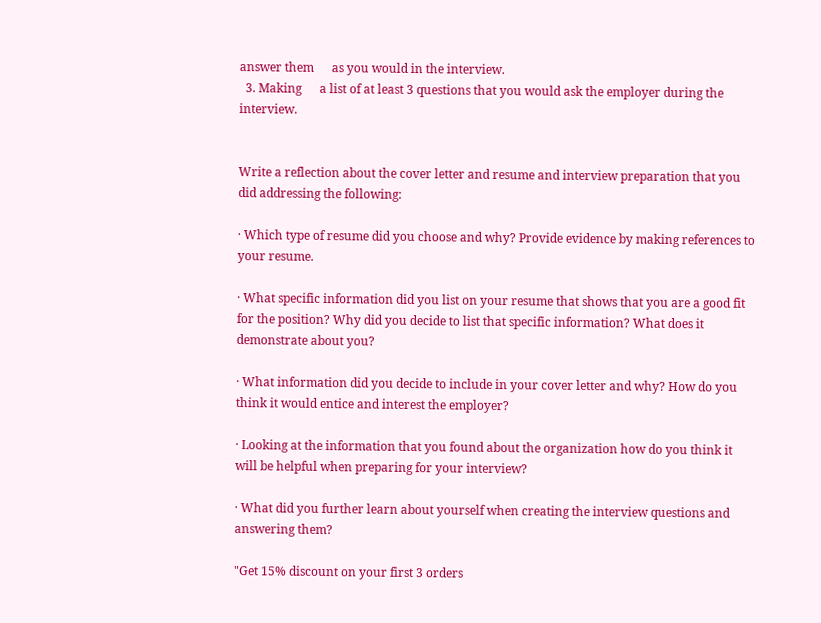answer them      as you would in the interview.
  3. Making      a list of at least 3 questions that you would ask the employer during the      interview.


Write a reflection about the cover letter and resume and interview preparation that you did addressing the following:

· Which type of resume did you choose and why? Provide evidence by making references to your resume.

· What specific information did you list on your resume that shows that you are a good fit for the position? Why did you decide to list that specific information? What does it demonstrate about you?

· What information did you decide to include in your cover letter and why? How do you think it would entice and interest the employer?

· Looking at the information that you found about the organization how do you think it will be helpful when preparing for your interview?

· What did you further learn about yourself when creating the interview questions and answering them?

"Get 15% discount on your first 3 orders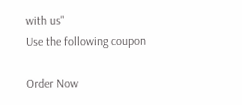with us"
Use the following coupon

Order Now